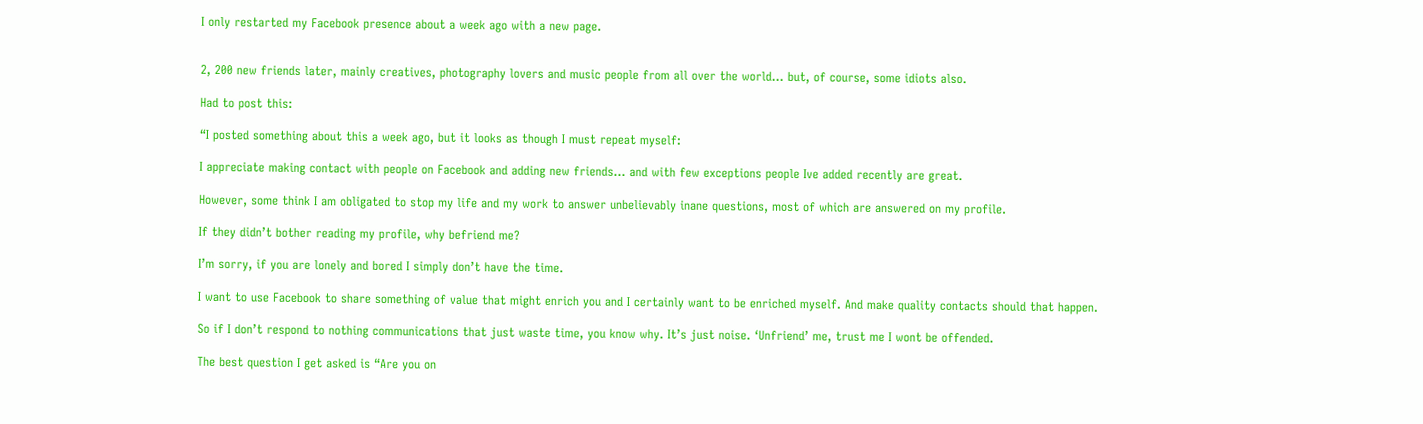I only restarted my Facebook presence about a week ago with a new page.


2, 200 new friends later, mainly creatives, photography lovers and music people from all over the world… but, of course, some idiots also.

Had to post this:

“I posted something about this a week ago, but it looks as though I must repeat myself:

I appreciate making contact with people on Facebook and adding new friends… and with few exceptions people Ive added recently are great.

However, some think I am obligated to stop my life and my work to answer unbelievably inane questions, most of which are answered on my profile.

If they didn’t bother reading my profile, why befriend me?

I’m sorry, if you are lonely and bored I simply don’t have the time.

I want to use Facebook to share something of value that might enrich you and I certainly want to be enriched myself. And make quality contacts should that happen.

So if I don’t respond to nothing communications that just waste time, you know why. It’s just noise. ‘Unfriend’ me, trust me I wont be offended.

The best question I get asked is “Are you on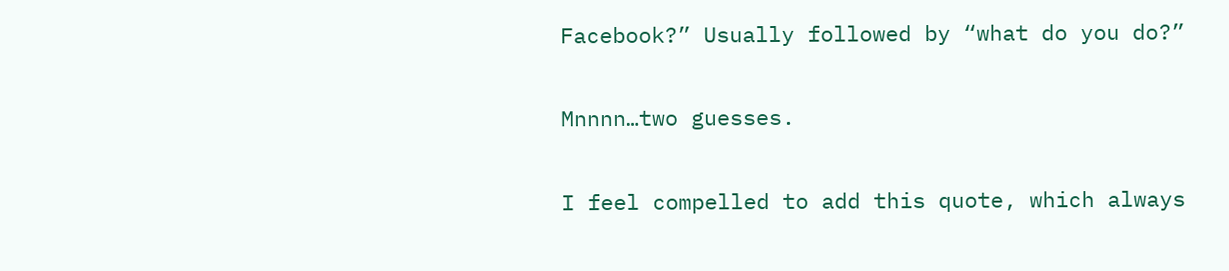Facebook?” Usually followed by “what do you do?”

Mnnnn…two guesses.

I feel compelled to add this quote, which always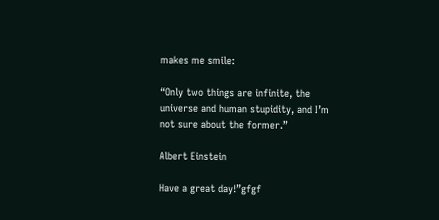makes me smile:

“Only two things are infinite, the universe and human stupidity, and I’m not sure about the former.”

Albert Einstein

Have a great day!”gfgf